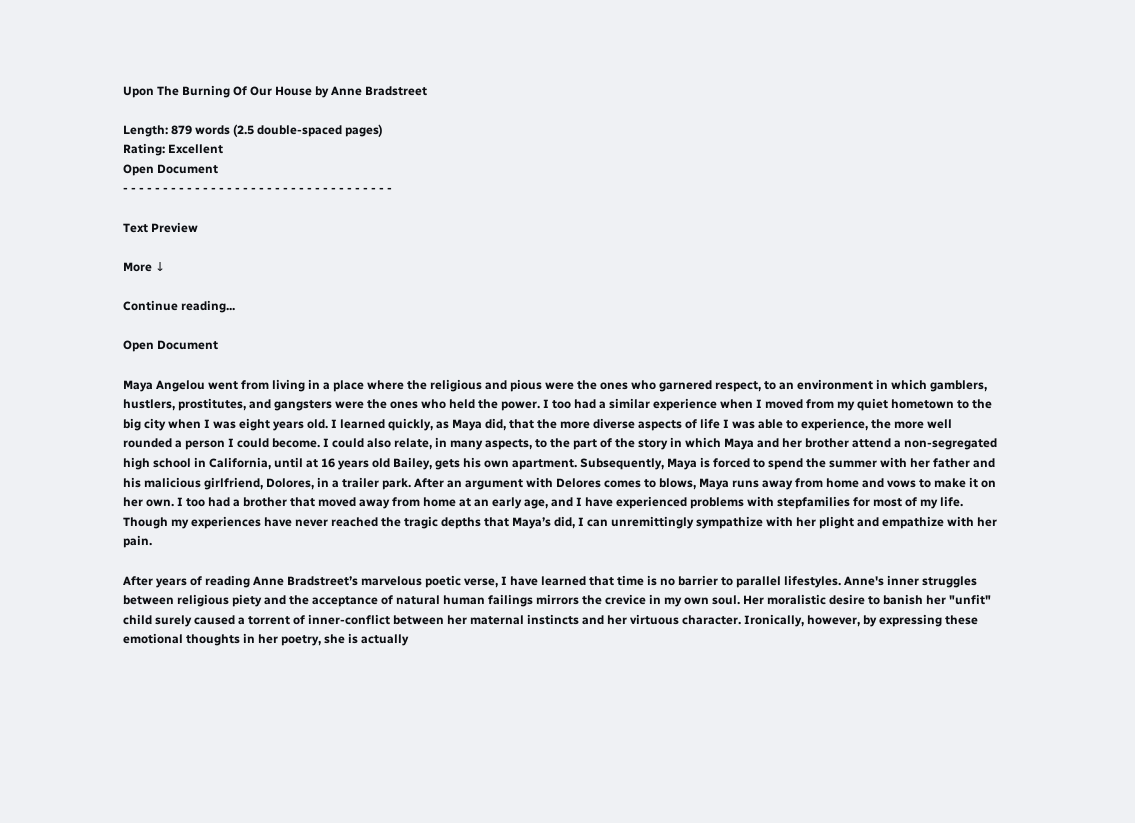Upon The Burning Of Our House by Anne Bradstreet

Length: 879 words (2.5 double-spaced pages)
Rating: Excellent
Open Document
- - - - - - - - - - - - - - - - - - - - - - - - - - - - - - - - - -

Text Preview

More ↓

Continue reading...

Open Document

Maya Angelou went from living in a place where the religious and pious were the ones who garnered respect, to an environment in which gamblers, hustlers, prostitutes, and gangsters were the ones who held the power. I too had a similar experience when I moved from my quiet hometown to the big city when I was eight years old. I learned quickly, as Maya did, that the more diverse aspects of life I was able to experience, the more well rounded a person I could become. I could also relate, in many aspects, to the part of the story in which Maya and her brother attend a non-segregated high school in California, until at 16 years old Bailey, gets his own apartment. Subsequently, Maya is forced to spend the summer with her father and his malicious girlfriend, Dolores, in a trailer park. After an argument with Delores comes to blows, Maya runs away from home and vows to make it on her own. I too had a brother that moved away from home at an early age, and I have experienced problems with stepfamilies for most of my life. Though my experiences have never reached the tragic depths that Maya’s did, I can unremittingly sympathize with her plight and empathize with her pain.

After years of reading Anne Bradstreet’s marvelous poetic verse, I have learned that time is no barrier to parallel lifestyles. Anne's inner struggles between religious piety and the acceptance of natural human failings mirrors the crevice in my own soul. Her moralistic desire to banish her "unfit" child surely caused a torrent of inner-conflict between her maternal instincts and her virtuous character. Ironically, however, by expressing these emotional thoughts in her poetry, she is actually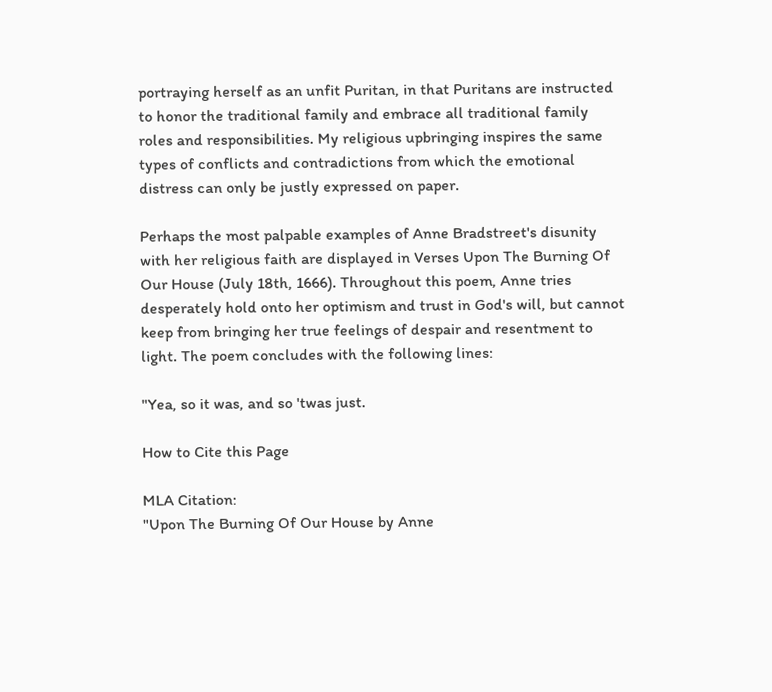portraying herself as an unfit Puritan, in that Puritans are instructed to honor the traditional family and embrace all traditional family roles and responsibilities. My religious upbringing inspires the same types of conflicts and contradictions from which the emotional distress can only be justly expressed on paper.

Perhaps the most palpable examples of Anne Bradstreet's disunity with her religious faith are displayed in Verses Upon The Burning Of Our House (July 18th, 1666). Throughout this poem, Anne tries desperately hold onto her optimism and trust in God's will, but cannot keep from bringing her true feelings of despair and resentment to light. The poem concludes with the following lines:

"Yea, so it was, and so 'twas just.

How to Cite this Page

MLA Citation:
"Upon The Burning Of Our House by Anne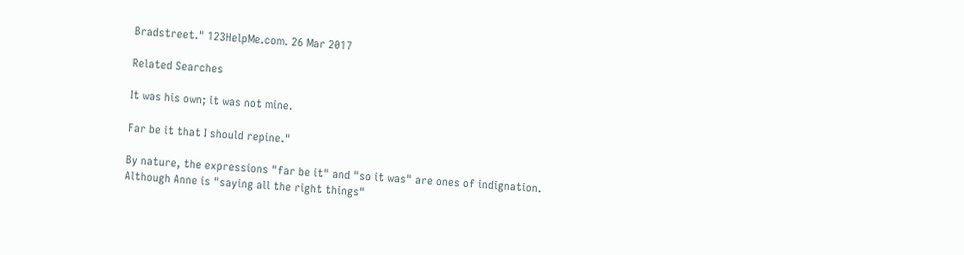Bradstreet." 123HelpMe.com. 26 Mar 2017

Related Searches

It was his own; it was not mine.

Far be it that I should repine."

By nature, the expressions "far be it" and "so it was" are ones of indignation. Although Anne is "saying all the right things"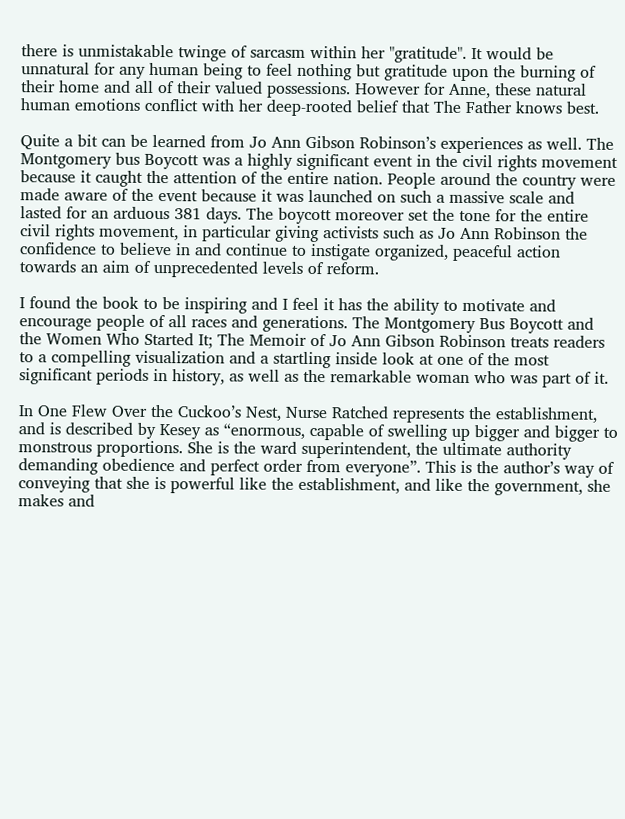there is unmistakable twinge of sarcasm within her "gratitude". It would be unnatural for any human being to feel nothing but gratitude upon the burning of their home and all of their valued possessions. However for Anne, these natural human emotions conflict with her deep-rooted belief that The Father knows best.

Quite a bit can be learned from Jo Ann Gibson Robinson’s experiences as well. The Montgomery bus Boycott was a highly significant event in the civil rights movement because it caught the attention of the entire nation. People around the country were made aware of the event because it was launched on such a massive scale and lasted for an arduous 381 days. The boycott moreover set the tone for the entire civil rights movement, in particular giving activists such as Jo Ann Robinson the confidence to believe in and continue to instigate organized, peaceful action towards an aim of unprecedented levels of reform.

I found the book to be inspiring and I feel it has the ability to motivate and encourage people of all races and generations. The Montgomery Bus Boycott and the Women Who Started It; The Memoir of Jo Ann Gibson Robinson treats readers to a compelling visualization and a startling inside look at one of the most significant periods in history, as well as the remarkable woman who was part of it.

In One Flew Over the Cuckoo’s Nest, Nurse Ratched represents the establishment, and is described by Kesey as “enormous, capable of swelling up bigger and bigger to monstrous proportions. She is the ward superintendent, the ultimate authority demanding obedience and perfect order from everyone”. This is the author’s way of conveying that she is powerful like the establishment, and like the government, she makes and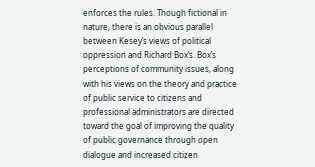enforces the rules. Though fictional in nature, there is an obvious parallel between Kesey’s views of political oppression and Richard Box’s. Box’s perceptions of community issues, along with his views on the theory and practice of public service to citizens and professional administrators are directed toward the goal of improving the quality of public governance through open dialogue and increased citizen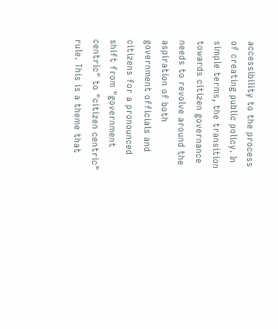accessibility to the process of creating public policy. In simple terms, the transition towards citizen governance needs to revolve around the aspiration of both government officials and citizens for a pronounced shift from "government centric" to "citizen centric" rule. This is a theme that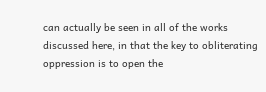can actually be seen in all of the works discussed here, in that the key to obliterating oppression is to open the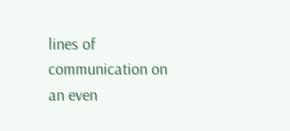lines of communication on an even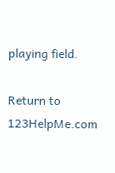playing field.

Return to 123HelpMe.com